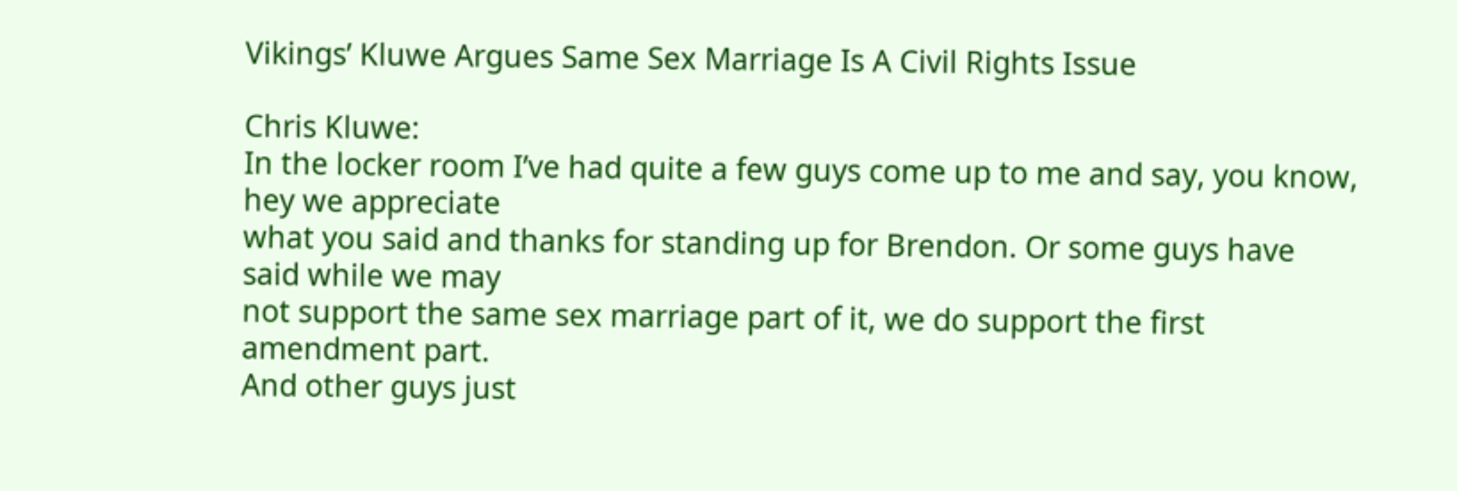Vikings’ Kluwe Argues Same Sex Marriage Is A Civil Rights Issue

Chris Kluwe:
In the locker room I’ve had quite a few guys come up to me and say, you know, hey we appreciate
what you said and thanks for standing up for Brendon. Or some guys have said while we may
not support the same sex marriage part of it, we do support the first amendment part.
And other guys just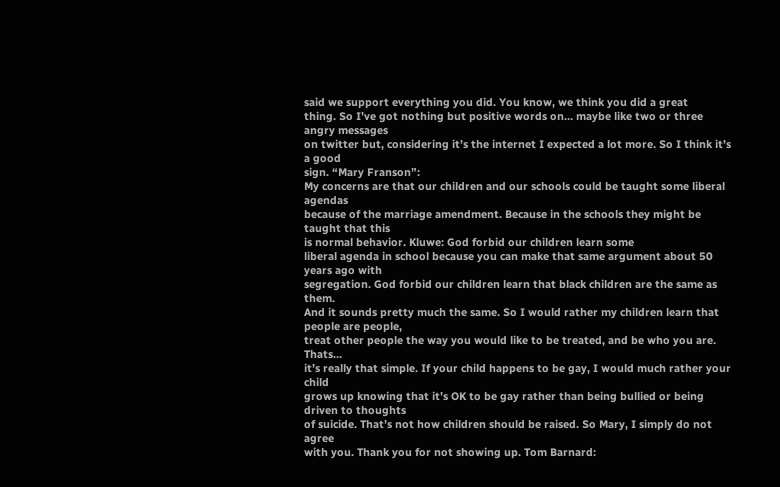said we support everything you did. You know, we think you did a great
thing. So I’ve got nothing but positive words on… maybe like two or three angry messages
on twitter but, considering it’s the internet I expected a lot more. So I think it’s a good
sign. “Mary Franson”:
My concerns are that our children and our schools could be taught some liberal agendas
because of the marriage amendment. Because in the schools they might be taught that this
is normal behavior. Kluwe: God forbid our children learn some
liberal agenda in school because you can make that same argument about 50 years ago with
segregation. God forbid our children learn that black children are the same as them.
And it sounds pretty much the same. So I would rather my children learn that people are people,
treat other people the way you would like to be treated, and be who you are. Thats…
it’s really that simple. If your child happens to be gay, I would much rather your child
grows up knowing that it’s OK to be gay rather than being bullied or being driven to thoughts
of suicide. That’s not how children should be raised. So Mary, I simply do not agree
with you. Thank you for not showing up. Tom Barnard: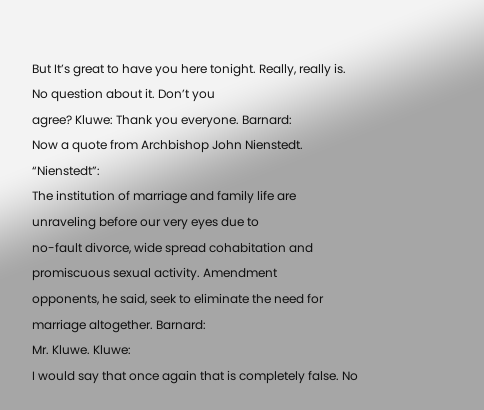But It’s great to have you here tonight. Really, really is. No question about it. Don’t you
agree? Kluwe: Thank you everyone. Barnard:
Now a quote from Archbishop John Nienstedt. “Nienstedt”:
The institution of marriage and family life are unraveling before our very eyes due to
no-fault divorce, wide spread cohabitation and promiscuous sexual activity. Amendment
opponents, he said, seek to eliminate the need for marriage altogether. Barnard:
Mr. Kluwe. Kluwe:
I would say that once again that is completely false. No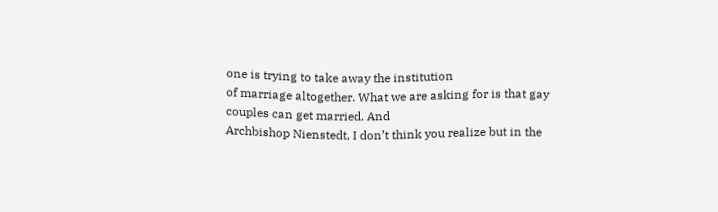one is trying to take away the institution
of marriage altogether. What we are asking for is that gay couples can get married. And
Archbishop Nienstedt, I don’t think you realize but in the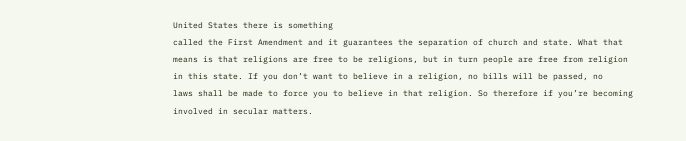United States there is something
called the First Amendment and it guarantees the separation of church and state. What that
means is that religions are free to be religions, but in turn people are free from religion
in this state. If you don’t want to believe in a religion, no bills will be passed, no
laws shall be made to force you to believe in that religion. So therefore if you’re becoming
involved in secular matters.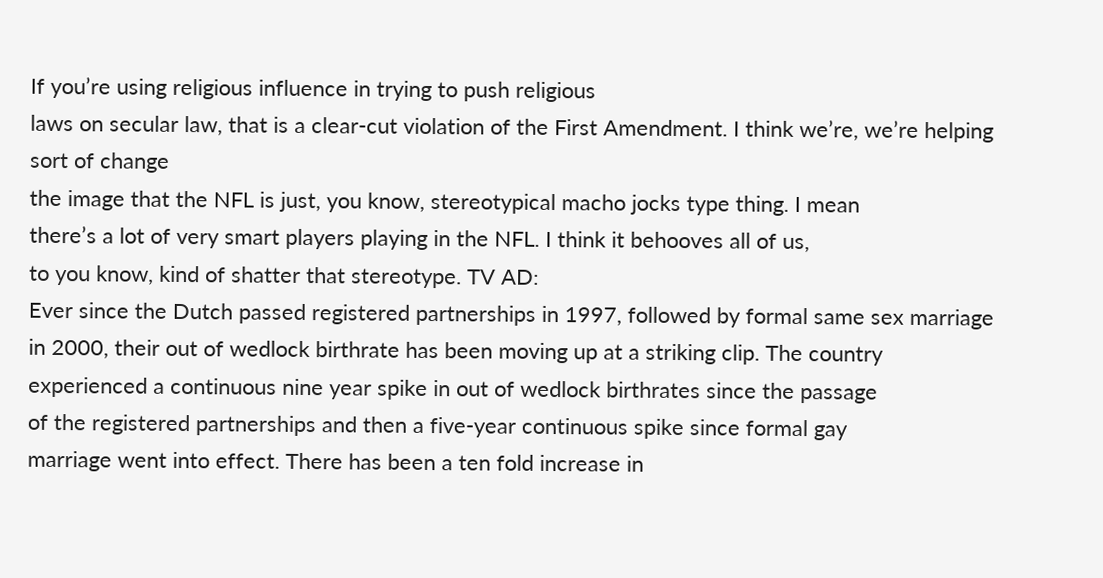If you’re using religious influence in trying to push religious
laws on secular law, that is a clear-cut violation of the First Amendment. I think we’re, we’re helping sort of change
the image that the NFL is just, you know, stereotypical macho jocks type thing. I mean
there’s a lot of very smart players playing in the NFL. I think it behooves all of us,
to you know, kind of shatter that stereotype. TV AD:
Ever since the Dutch passed registered partnerships in 1997, followed by formal same sex marriage
in 2000, their out of wedlock birthrate has been moving up at a striking clip. The country
experienced a continuous nine year spike in out of wedlock birthrates since the passage
of the registered partnerships and then a five-year continuous spike since formal gay
marriage went into effect. There has been a ten fold increase in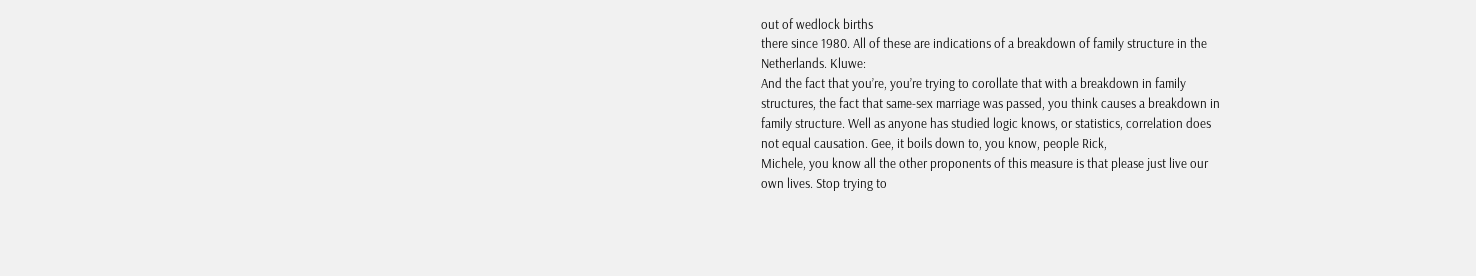out of wedlock births
there since 1980. All of these are indications of a breakdown of family structure in the
Netherlands. Kluwe:
And the fact that you’re, you’re trying to corollate that with a breakdown in family
structures, the fact that same-sex marriage was passed, you think causes a breakdown in
family structure. Well as anyone has studied logic knows, or statistics, correlation does
not equal causation. Gee, it boils down to, you know, people Rick,
Michele, you know all the other proponents of this measure is that please just live our
own lives. Stop trying to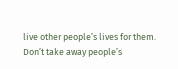live other people’s lives for them. Don’t take away people’s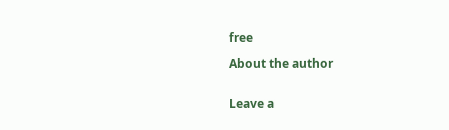free

About the author


Leave a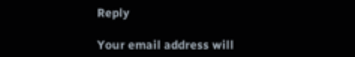Reply

Your email address will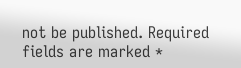not be published. Required fields are marked *